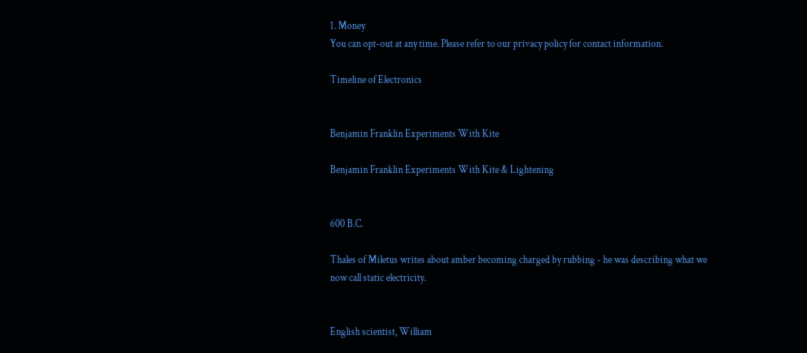1. Money
You can opt-out at any time. Please refer to our privacy policy for contact information.

Timeline of Electronics


Benjamin Franklin Experiments With Kite

Benjamin Franklin Experiments With Kite & Lightening


600 B.C.

Thales of Miletus writes about amber becoming charged by rubbing - he was describing what we now call static electricity.


English scientist, William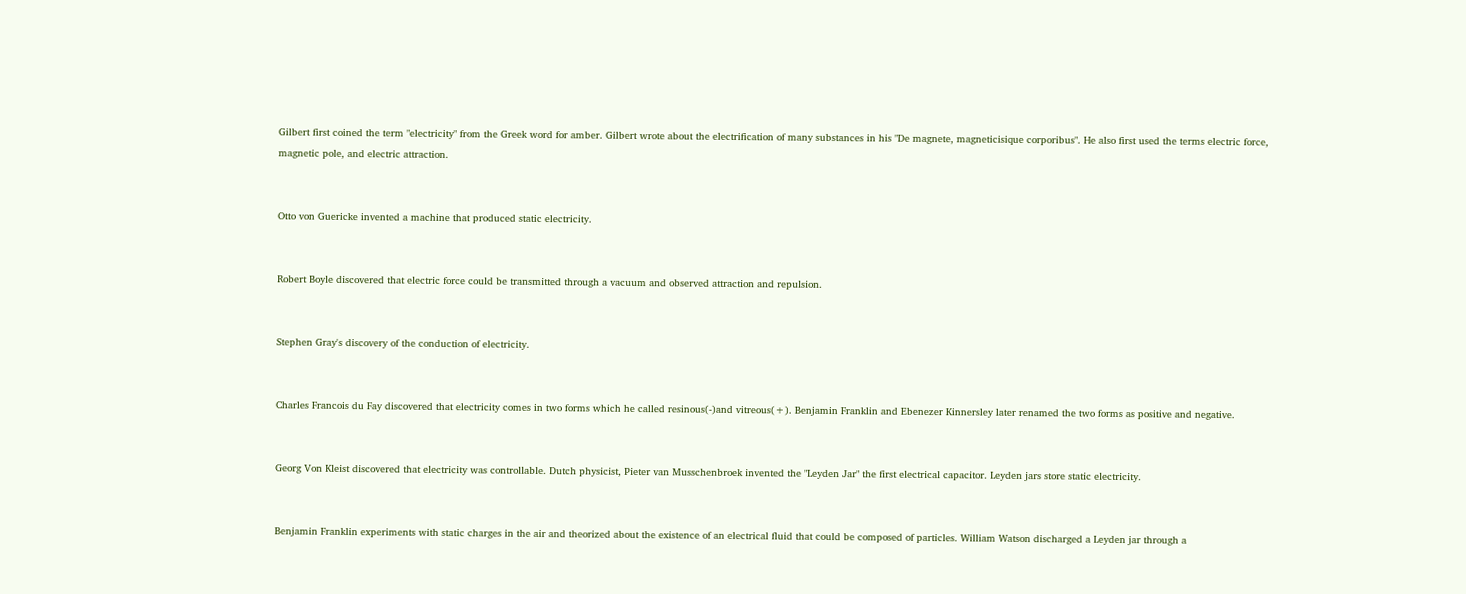Gilbert first coined the term "electricity" from the Greek word for amber. Gilbert wrote about the electrification of many substances in his "De magnete, magneticisique corporibus". He also first used the terms electric force, magnetic pole, and electric attraction.


Otto von Guericke invented a machine that produced static electricity.


Robert Boyle discovered that electric force could be transmitted through a vacuum and observed attraction and repulsion.


Stephen Gray's discovery of the conduction of electricity.


Charles Francois du Fay discovered that electricity comes in two forms which he called resinous(-)and vitreous(+). Benjamin Franklin and Ebenezer Kinnersley later renamed the two forms as positive and negative.


Georg Von Kleist discovered that electricity was controllable. Dutch physicist, Pieter van Musschenbroek invented the "Leyden Jar" the first electrical capacitor. Leyden jars store static electricity.


Benjamin Franklin experiments with static charges in the air and theorized about the existence of an electrical fluid that could be composed of particles. William Watson discharged a Leyden jar through a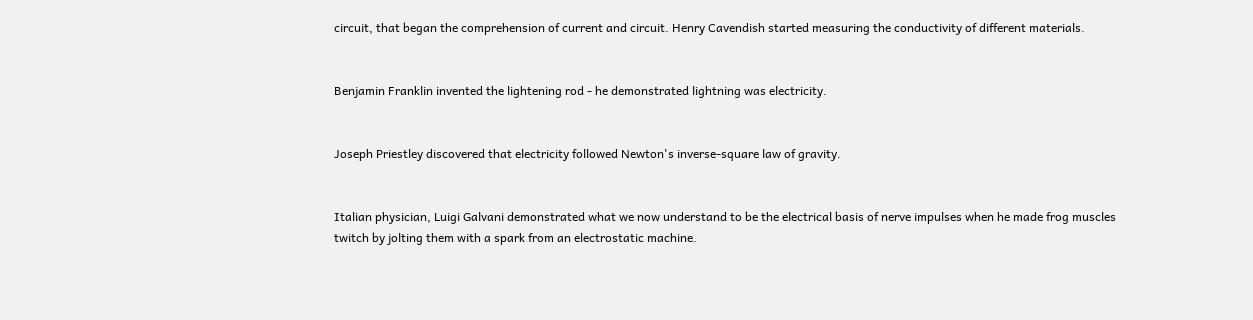circuit, that began the comprehension of current and circuit. Henry Cavendish started measuring the conductivity of different materials.


Benjamin Franklin invented the lightening rod - he demonstrated lightning was electricity.


Joseph Priestley discovered that electricity followed Newton's inverse-square law of gravity.


Italian physician, Luigi Galvani demonstrated what we now understand to be the electrical basis of nerve impulses when he made frog muscles twitch by jolting them with a spark from an electrostatic machine.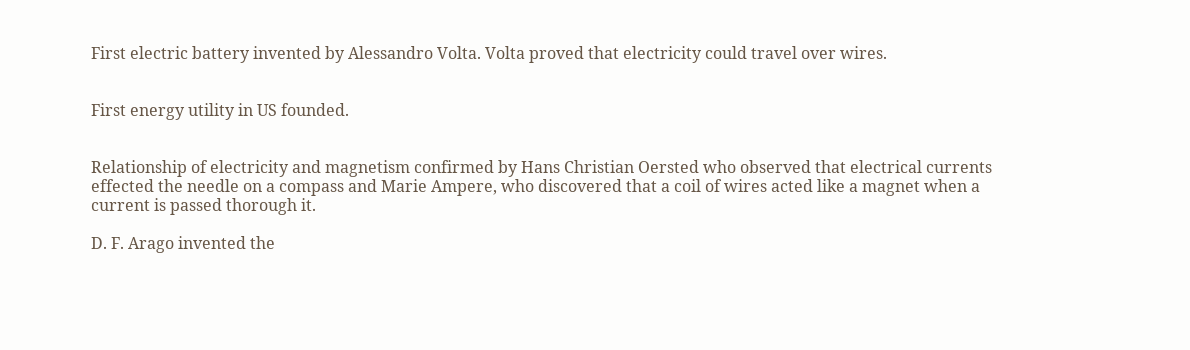First electric battery invented by Alessandro Volta. Volta proved that electricity could travel over wires.


First energy utility in US founded.


Relationship of electricity and magnetism confirmed by Hans Christian Oersted who observed that electrical currents effected the needle on a compass and Marie Ampere, who discovered that a coil of wires acted like a magnet when a current is passed thorough it.

D. F. Arago invented the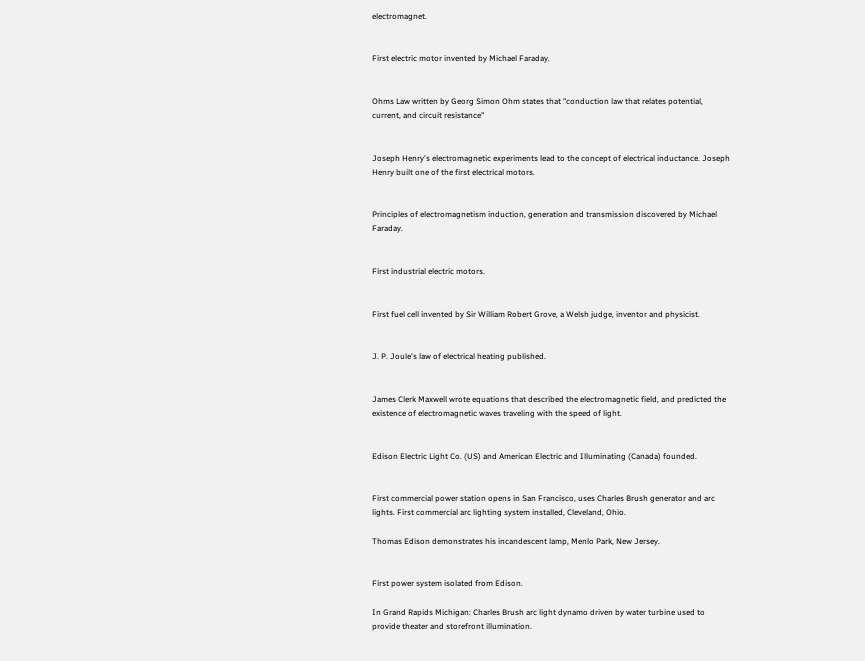electromagnet.


First electric motor invented by Michael Faraday.


Ohms Law written by Georg Simon Ohm states that "conduction law that relates potential, current, and circuit resistance"


Joseph Henry's electromagnetic experiments lead to the concept of electrical inductance. Joseph Henry built one of the first electrical motors.


Principles of electromagnetism induction, generation and transmission discovered by Michael Faraday.


First industrial electric motors.


First fuel cell invented by Sir William Robert Grove, a Welsh judge, inventor and physicist.


J. P. Joule's law of electrical heating published.


James Clerk Maxwell wrote equations that described the electromagnetic field, and predicted the existence of electromagnetic waves traveling with the speed of light.


Edison Electric Light Co. (US) and American Electric and Illuminating (Canada) founded.


First commercial power station opens in San Francisco, uses Charles Brush generator and arc lights. First commercial arc lighting system installed, Cleveland, Ohio.

Thomas Edison demonstrates his incandescent lamp, Menlo Park, New Jersey.


First power system isolated from Edison.

In Grand Rapids Michigan: Charles Brush arc light dynamo driven by water turbine used to provide theater and storefront illumination.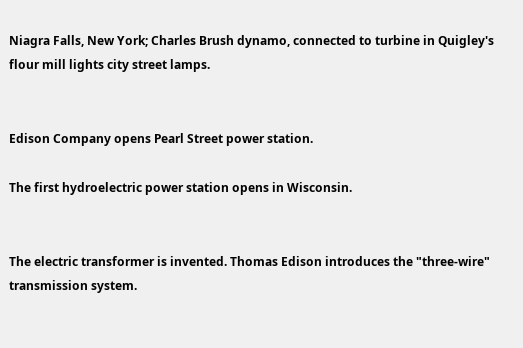Niagra Falls, New York; Charles Brush dynamo, connected to turbine in Quigley's flour mill lights city street lamps.


Edison Company opens Pearl Street power station.

The first hydroelectric power station opens in Wisconsin.


The electric transformer is invented. Thomas Edison introduces the "three-wire" transmission system.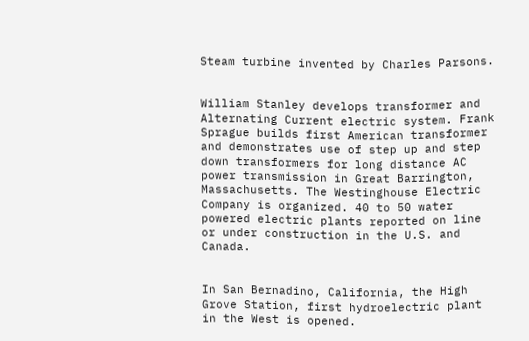Steam turbine invented by Charles Parsons.


William Stanley develops transformer and Alternating Current electric system. Frank Sprague builds first American transformer and demonstrates use of step up and step down transformers for long distance AC power transmission in Great Barrington, Massachusetts. The Westinghouse Electric Company is organized. 40 to 50 water powered electric plants reported on line or under construction in the U.S. and Canada.


In San Bernadino, California, the High Grove Station, first hydroelectric plant in the West is opened.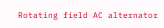Rotating field AC alternator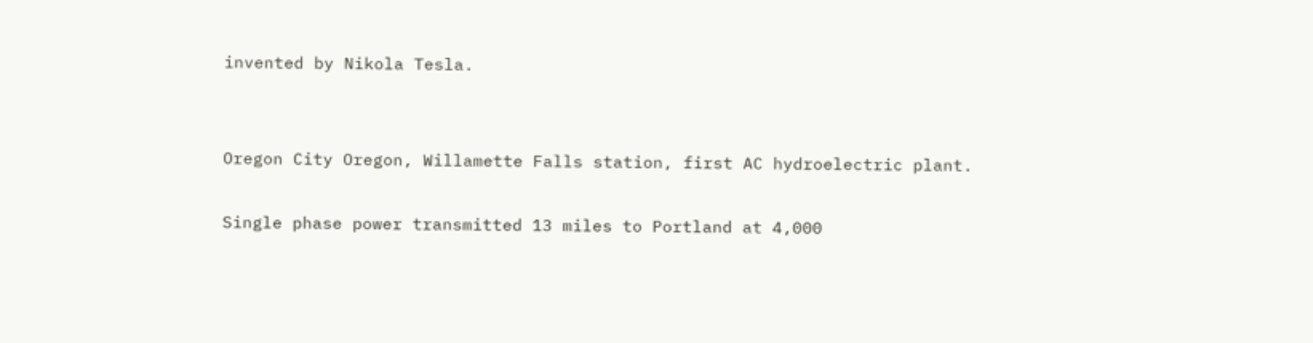invented by Nikola Tesla.


Oregon City Oregon, Willamette Falls station, first AC hydroelectric plant.

Single phase power transmitted 13 miles to Portland at 4,000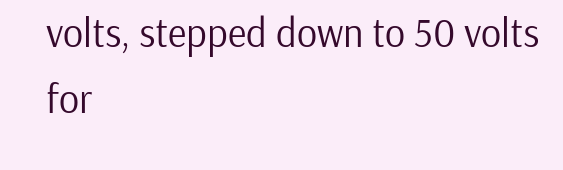volts, stepped down to 50 volts for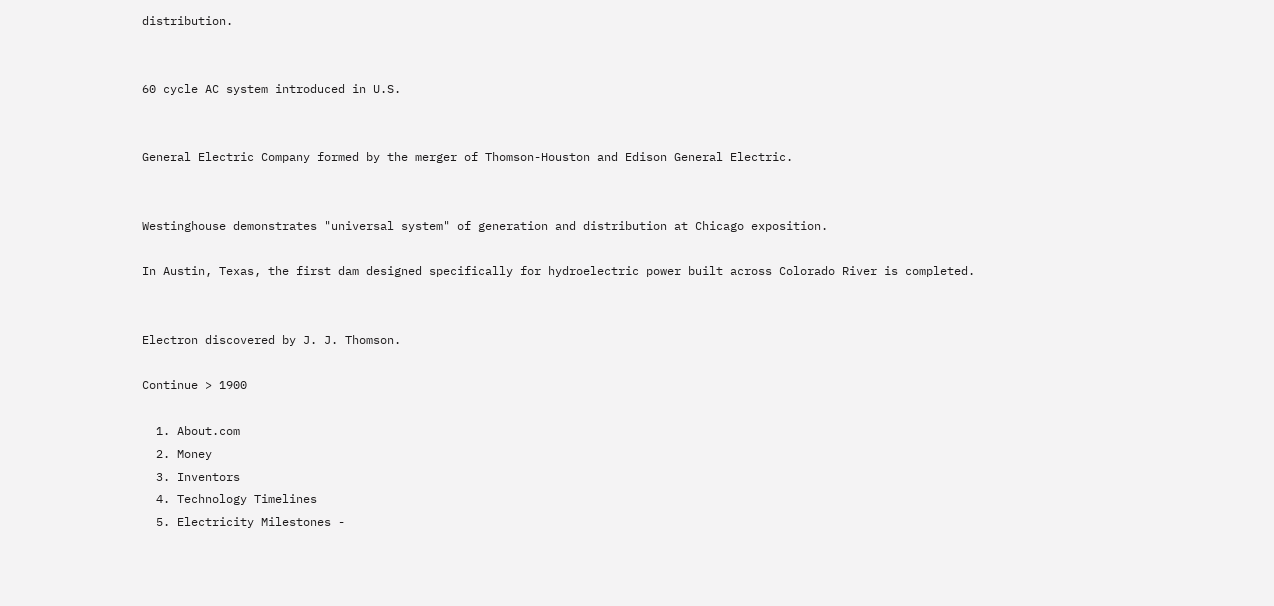distribution.


60 cycle AC system introduced in U.S.


General Electric Company formed by the merger of Thomson-Houston and Edison General Electric.


Westinghouse demonstrates "universal system" of generation and distribution at Chicago exposition.

In Austin, Texas, the first dam designed specifically for hydroelectric power built across Colorado River is completed.


Electron discovered by J. J. Thomson.

Continue > 1900

  1. About.com
  2. Money
  3. Inventors
  4. Technology Timelines
  5. Electricity Milestones -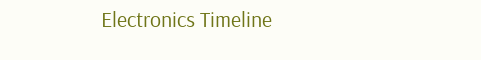Electronics Timeline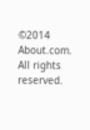©2014 About.com. All rights reserved.